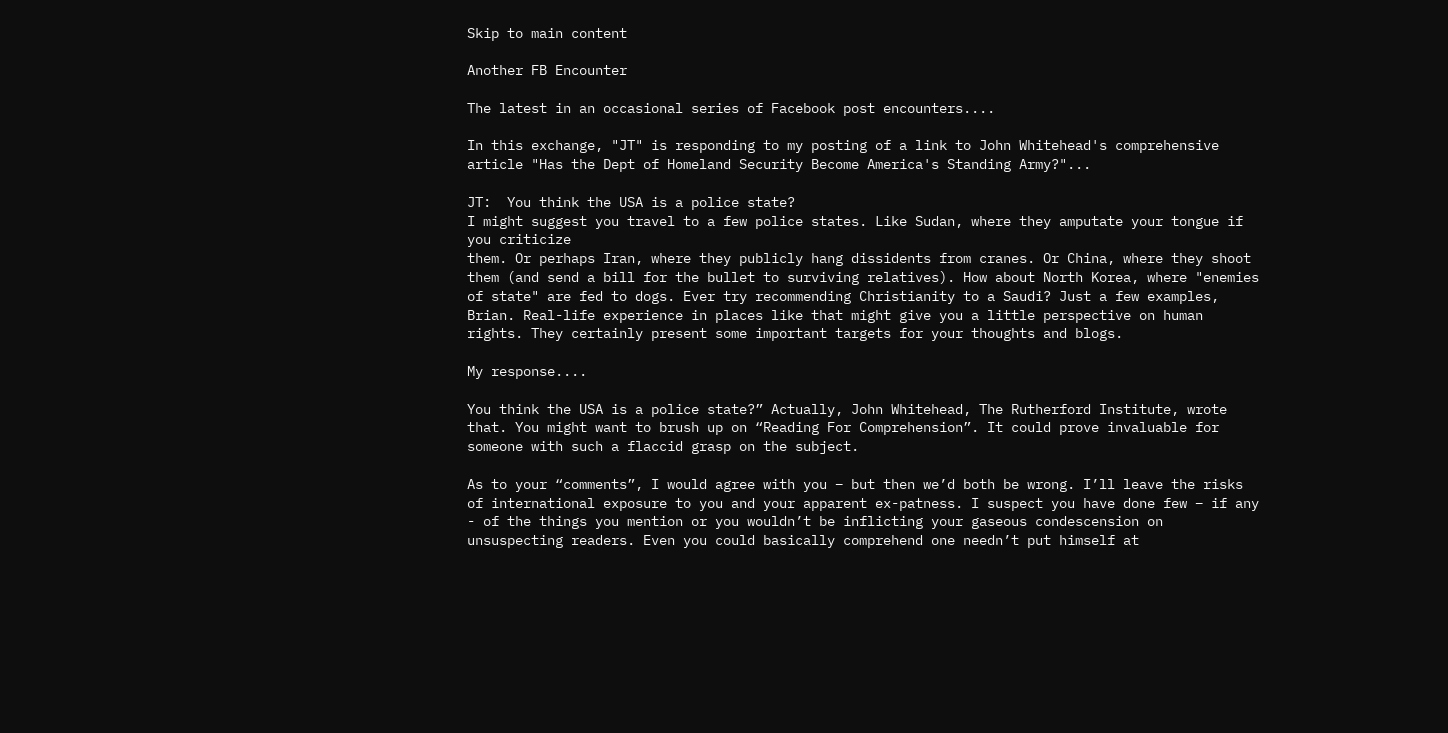Skip to main content

Another FB Encounter

The latest in an occasional series of Facebook post encounters....

In this exchange, "JT" is responding to my posting of a link to John Whitehead's comprehensive article "Has the Dept of Homeland Security Become America's Standing Army?"...

JT:  You think the USA is a police state?
I might suggest you travel to a few police states. Like Sudan, where they amputate your tongue if you criticize
them. Or perhaps Iran, where they publicly hang dissidents from cranes. Or China, where they shoot them (and send a bill for the bullet to surviving relatives). How about North Korea, where "enemies of state" are fed to dogs. Ever try recommending Christianity to a Saudi? Just a few examples, Brian. Real-life experience in places like that might give you a little perspective on human rights. They certainly present some important targets for your thoughts and blogs.

My response....

You think the USA is a police state?” Actually, John Whitehead, The Rutherford Institute, wrote that. You might want to brush up on “Reading For Comprehension”. It could prove invaluable for someone with such a flaccid grasp on the subject.

As to your “comments”, I would agree with you – but then we’d both be wrong. I’ll leave the risks of international exposure to you and your apparent ex-patness. I suspect you have done few – if any - of the things you mention or you wouldn’t be inflicting your gaseous condescension on unsuspecting readers. Even you could basically comprehend one needn’t put himself at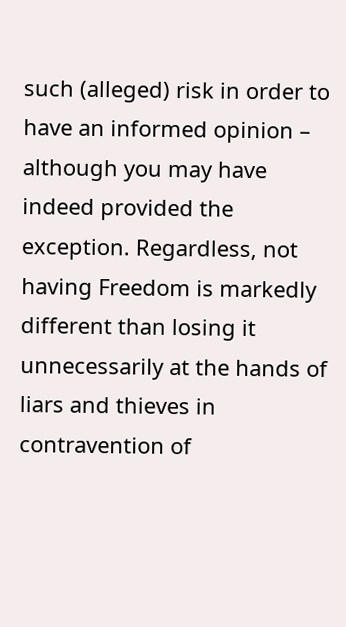such (alleged) risk in order to have an informed opinion – although you may have indeed provided the exception. Regardless, not having Freedom is markedly different than losing it unnecessarily at the hands of liars and thieves in contravention of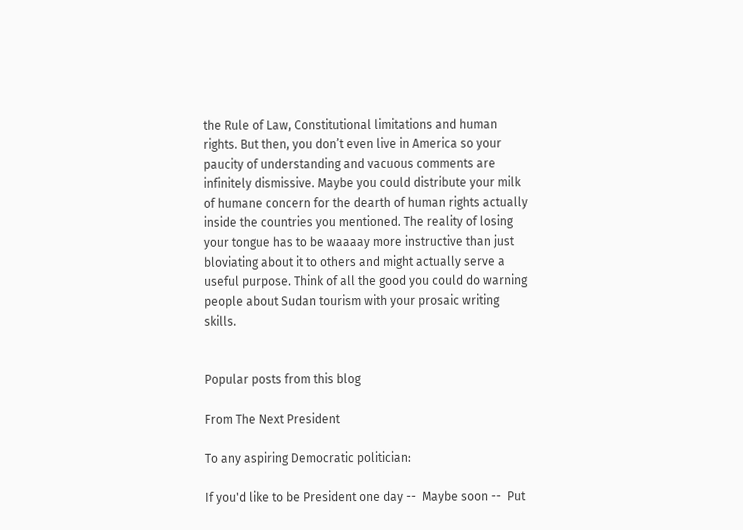the Rule of Law, Constitutional limitations and human rights. But then, you don’t even live in America so your paucity of understanding and vacuous comments are infinitely dismissive. Maybe you could distribute your milk of humane concern for the dearth of human rights actually inside the countries you mentioned. The reality of losing your tongue has to be waaaay more instructive than just bloviating about it to others and might actually serve a useful purpose. Think of all the good you could do warning people about Sudan tourism with your prosaic writing skills.


Popular posts from this blog

From The Next President

To any aspiring Democratic politician:

If you'd like to be President one day --  Maybe soon --  Put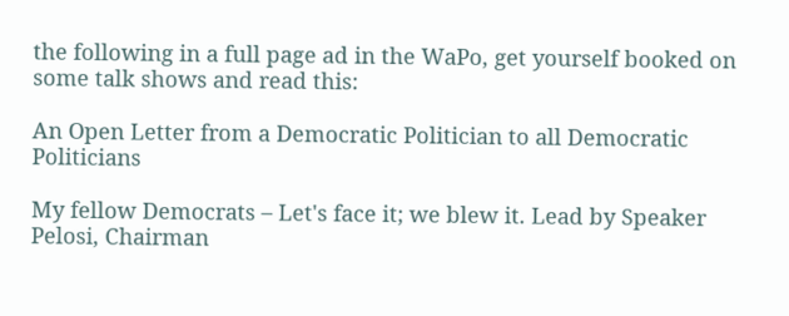the following in a full page ad in the WaPo, get yourself booked on some talk shows and read this:

An Open Letter from a Democratic Politician to all Democratic Politicians

My fellow Democrats – Let's face it; we blew it. Lead by Speaker Pelosi, Chairman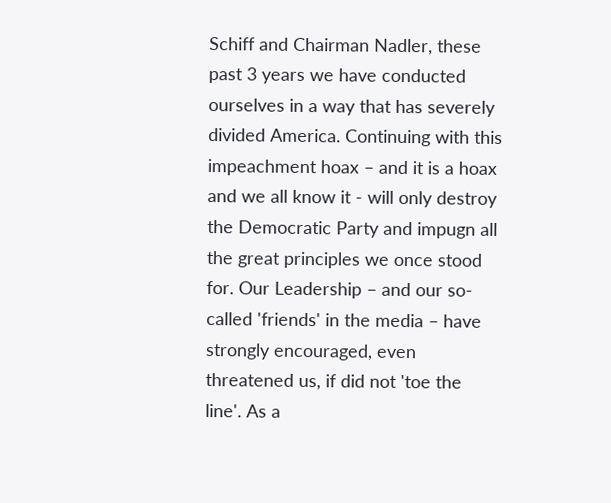Schiff and Chairman Nadler, these past 3 years we have conducted ourselves in a way that has severely divided America. Continuing with this impeachment hoax – and it is a hoax and we all know it - will only destroy the Democratic Party and impugn all the great principles we once stood for. Our Leadership – and our so-called 'friends' in the media – have strongly encouraged, even threatened us, if did not 'toe the line'. As a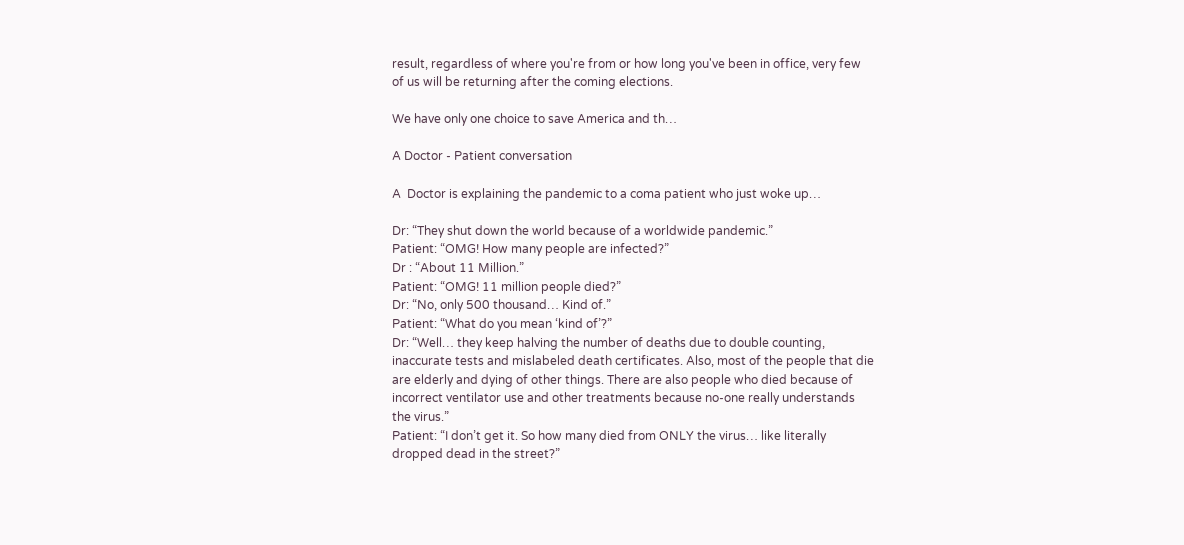result, regardless of where you're from or how long you've been in office, very few of us will be returning after the coming elections.

We have only one choice to save America and th…

A Doctor - Patient conversation

A  Doctor is explaining the pandemic to a coma patient who just woke up…

Dr: “They shut down the world because of a worldwide pandemic.”
Patient: “OMG! How many people are infected?”
Dr : “About 11 Million.”
Patient: “OMG! 11 million people died?”
Dr: “No, only 500 thousand… Kind of.”
Patient: “What do you mean ‘kind of’?”
Dr: “Well… they keep halving the number of deaths due to double counting, inaccurate tests and mislabeled death certificates. Also, most of the people that die are elderly and dying of other things. There are also people who died because of incorrect ventilator use and other treatments because no-one really understands the virus.”
Patient: “I don’t get it. So how many died from ONLY the virus… like literally dropped dead in the street?”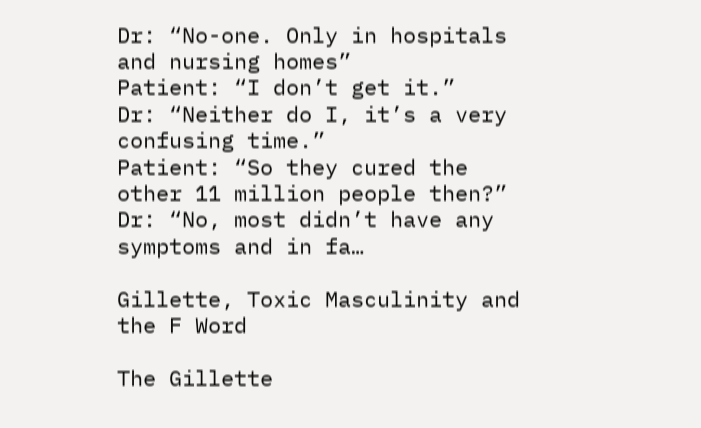Dr: “No-one. Only in hospitals and nursing homes”
Patient: “I don’t get it.”
Dr: “Neither do I, it’s a very confusing time.”
Patient: “So they cured the other 11 million people then?”
Dr: “No, most didn’t have any symptoms and in fa…

Gillette, Toxic Masculinity and the F Word

The Gillette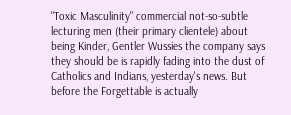"Toxic Masculinity" commercial not-so-subtle lecturing men (their primary clientele) about being Kinder, Gentler Wussies the company says they should be is rapidly fading into the dust of Catholics and Indians, yesterday's news. But before the Forgettable is actually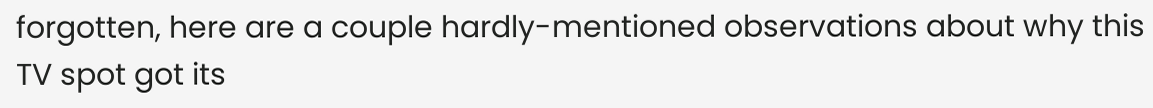forgotten, here are a couple hardly-mentioned observations about why this TV spot got its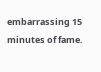embarrassing 15 minutes of fame.